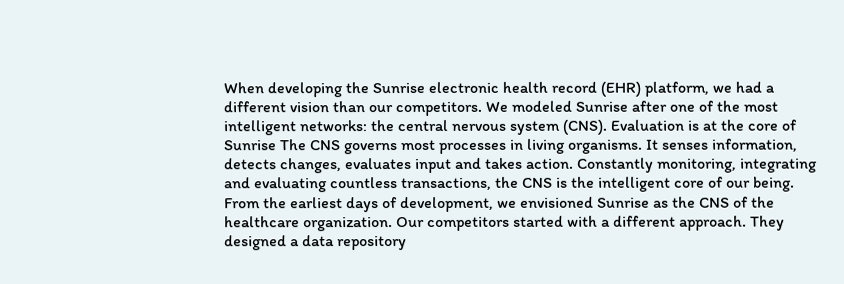When developing the Sunrise electronic health record (EHR) platform, we had a different vision than our competitors. We modeled Sunrise after one of the most intelligent networks: the central nervous system (CNS). Evaluation is at the core of Sunrise The CNS governs most processes in living organisms. It senses information, detects changes, evaluates input and takes action. Constantly monitoring, integrating and evaluating countless transactions, the CNS is the intelligent core of our being. From the earliest days of development, we envisioned Sunrise as the CNS of the healthcare organization. Our competitors started with a different approach. They designed a data repository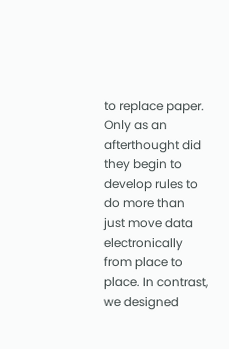to replace paper. Only as an afterthought did they begin to develop rules to do more than just move data electronically from place to place. In contrast, we designed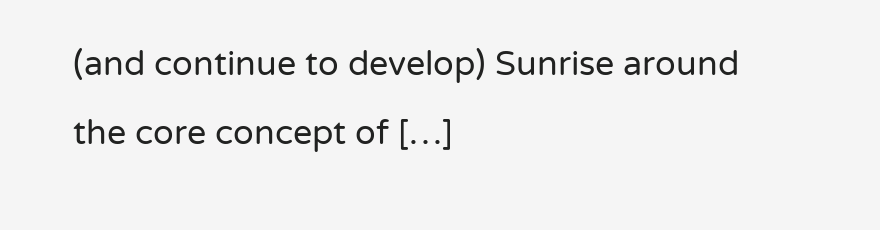(and continue to develop) Sunrise around the core concept of […]